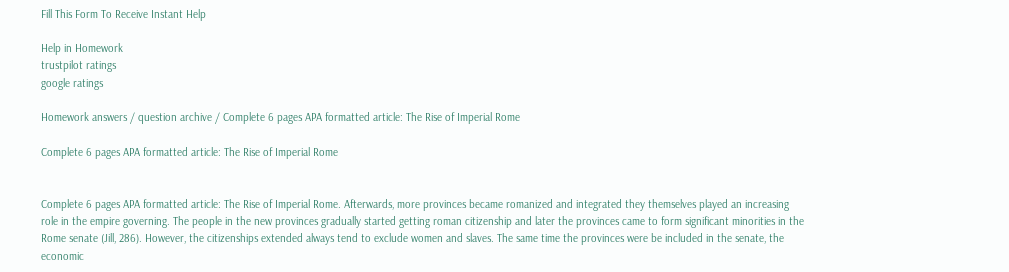Fill This Form To Receive Instant Help

Help in Homework
trustpilot ratings
google ratings

Homework answers / question archive / Complete 6 pages APA formatted article: The Rise of Imperial Rome

Complete 6 pages APA formatted article: The Rise of Imperial Rome


Complete 6 pages APA formatted article: The Rise of Imperial Rome. Afterwards, more provinces became romanized and integrated they themselves played an increasing role in the empire governing. The people in the new provinces gradually started getting roman citizenship and later the provinces came to form significant minorities in the Rome senate (Jill, 286). However, the citizenships extended always tend to exclude women and slaves. The same time the provinces were be included in the senate, the economic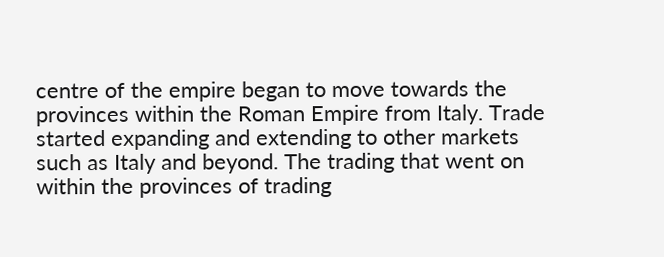centre of the empire began to move towards the provinces within the Roman Empire from Italy. Trade started expanding and extending to other markets such as Italy and beyond. The trading that went on within the provinces of trading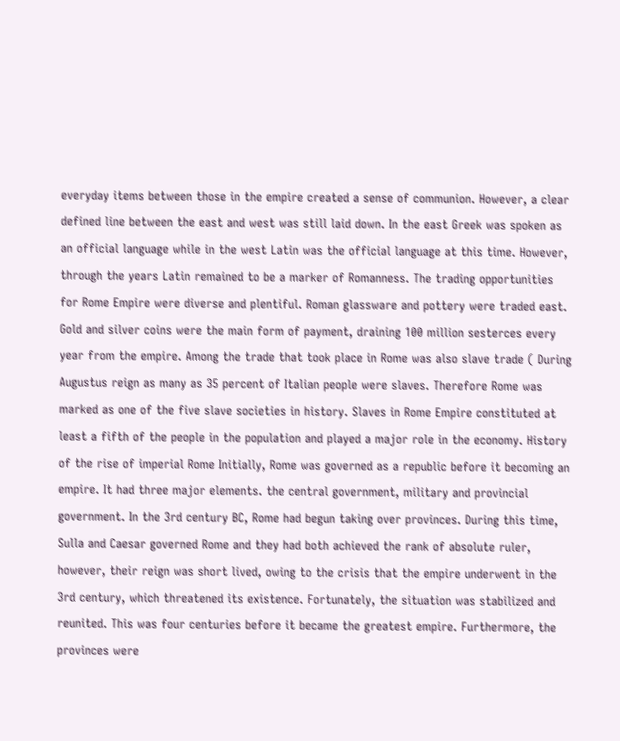everyday items between those in the empire created a sense of communion. However, a clear defined line between the east and west was still laid down. In the east Greek was spoken as an official language while in the west Latin was the official language at this time. However, through the years Latin remained to be a marker of Romanness. The trading opportunities for Rome Empire were diverse and plentiful. Roman glassware and pottery were traded east. Gold and silver coins were the main form of payment, draining 100 million sesterces every year from the empire. Among the trade that took place in Rome was also slave trade ( During Augustus reign as many as 35 percent of Italian people were slaves. Therefore Rome was marked as one of the five slave societies in history. Slaves in Rome Empire constituted at least a fifth of the people in the population and played a major role in the economy. History of the rise of imperial Rome Initially, Rome was governed as a republic before it becoming an empire. It had three major elements. the central government, military and provincial government. In the 3rd century BC, Rome had begun taking over provinces. During this time, Sulla and Caesar governed Rome and they had both achieved the rank of absolute ruler, however, their reign was short lived, owing to the crisis that the empire underwent in the 3rd century, which threatened its existence. Fortunately, the situation was stabilized and reunited. This was four centuries before it became the greatest empire. Furthermore, the provinces were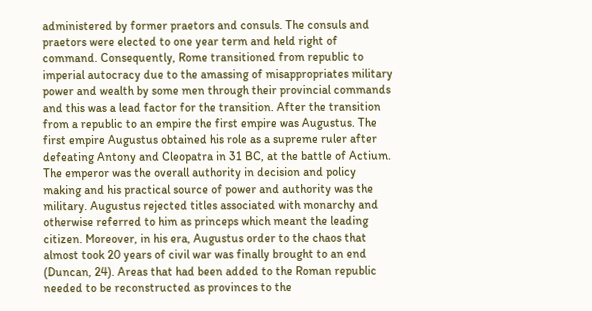administered by former praetors and consuls. The consuls and praetors were elected to one year term and held right of command. Consequently, Rome transitioned from republic to imperial autocracy due to the amassing of misappropriates military power and wealth by some men through their provincial commands and this was a lead factor for the transition. After the transition from a republic to an empire the first empire was Augustus. The first empire Augustus obtained his role as a supreme ruler after defeating Antony and Cleopatra in 31 BC, at the battle of Actium. The emperor was the overall authority in decision and policy making and his practical source of power and authority was the military. Augustus rejected titles associated with monarchy and otherwise referred to him as princeps which meant the leading citizen. Moreover, in his era, Augustus order to the chaos that almost took 20 years of civil war was finally brought to an end (Duncan, 24). Areas that had been added to the Roman republic needed to be reconstructed as provinces to the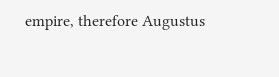empire, therefore Augustus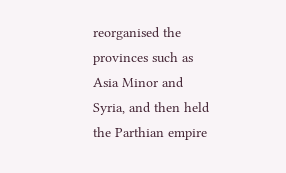reorganised the provinces such as Asia Minor and Syria, and then held the Parthian empire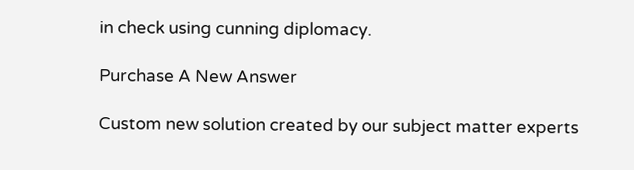in check using cunning diplomacy.

Purchase A New Answer

Custom new solution created by our subject matter experts